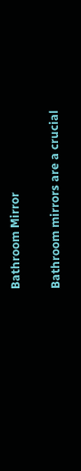Bathroom Mirror

Bathroom mirrors are a crucial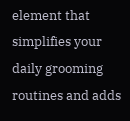element that simplifies your daily grooming routines and adds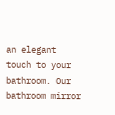an elegant touch to your bathroom. Our bathroom mirror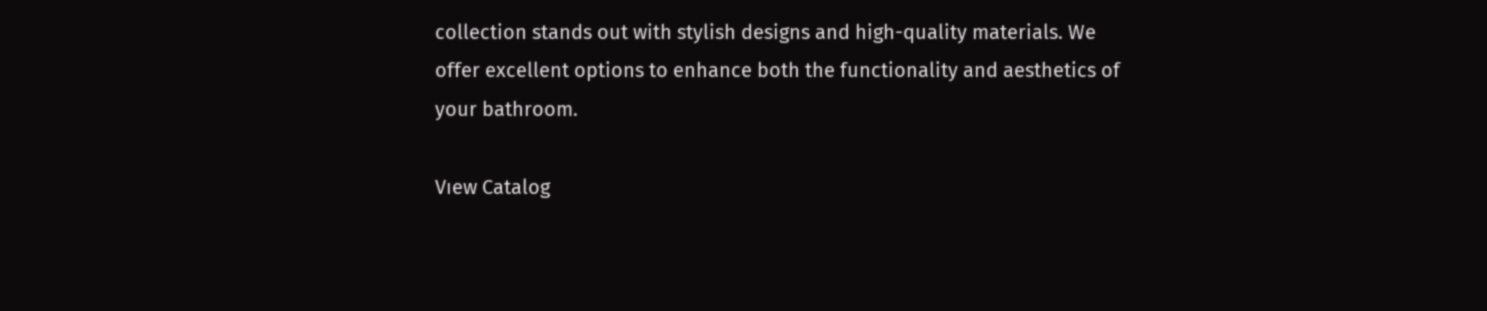collection stands out with stylish designs and high-quality materials. We offer excellent options to enhance both the functionality and aesthetics of your bathroom.

Vıew Catalog